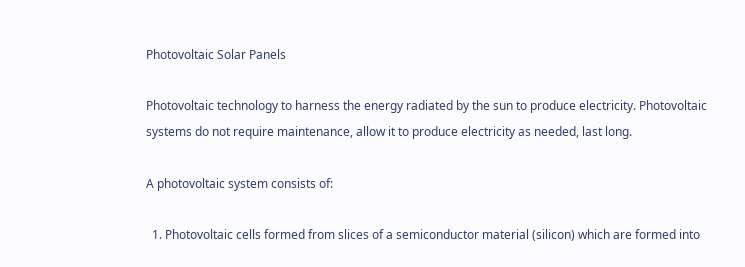Photovoltaic Solar Panels

Photovoltaic technology to harness the energy radiated by the sun to produce electricity. Photovoltaic systems do not require maintenance, allow it to produce electricity as needed, last long.

A photovoltaic system consists of:

  1. Photovoltaic cells formed from slices of a semiconductor material (silicon) which are formed into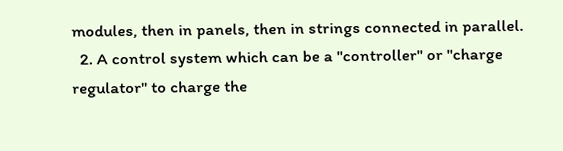modules, then in panels, then in strings connected in parallel.
  2. A control system which can be a "controller" or "charge regulator" to charge the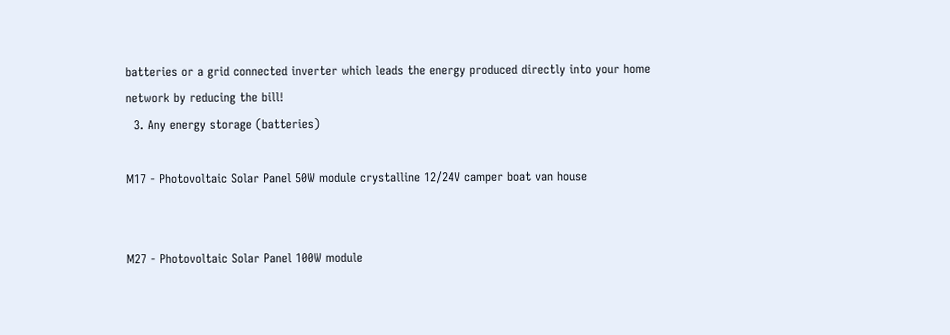batteries or a grid connected inverter which leads the energy produced directly into your home network by reducing the bill!
  3. Any energy storage (batteries)

M17 - Photovoltaic Solar Panel 50W module crystalline 12/24V camper boat van house


M27 - Photovoltaic Solar Panel 100W module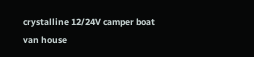crystalline 12/24V camper boat van house